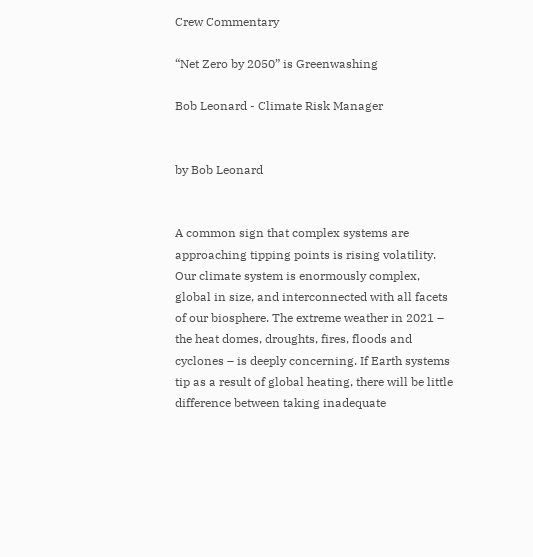Crew Commentary

“Net Zero by 2050” is Greenwashing

Bob Leonard - Climate Risk Manager


by Bob Leonard


A common sign that complex systems are approaching tipping points is rising volatility. Our climate system is enormously complex, global in size, and interconnected with all facets of our biosphere. The extreme weather in 2021 – the heat domes, droughts, fires, floods and cyclones – is deeply concerning. If Earth systems tip as a result of global heating, there will be little difference between taking inadequate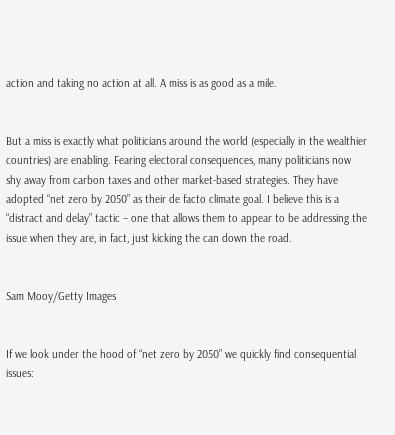action and taking no action at all. A miss is as good as a mile.


But a miss is exactly what politicians around the world (especially in the wealthier countries) are enabling. Fearing electoral consequences, many politicians now shy away from carbon taxes and other market-based strategies. They have adopted “net zero by 2050” as their de facto climate goal. I believe this is a “distract and delay” tactic – one that allows them to appear to be addressing the issue when they are, in fact, just kicking the can down the road.


Sam Mooy/Getty Images


If we look under the hood of “net zero by 2050” we quickly find consequential issues: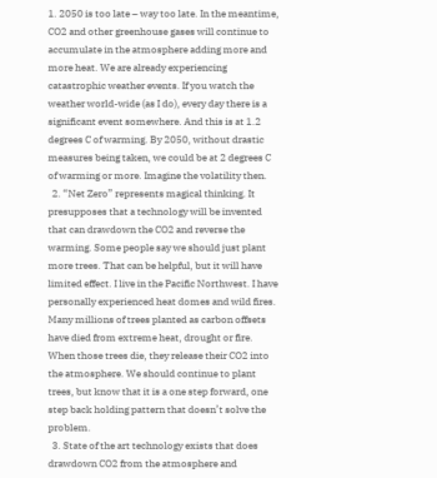1. 2050 is too late – way too late. In the meantime, CO2 and other greenhouse gases will continue to accumulate in the atmosphere adding more and more heat. We are already experiencing catastrophic weather events. If you watch the weather world-wide (as I do), every day there is a significant event somewhere. And this is at 1.2 degrees C of warming. By 2050, without drastic measures being taken, we could be at 2 degrees C of warming or more. Imagine the volatility then.
  2. “Net Zero” represents magical thinking. It presupposes that a technology will be invented that can drawdown the CO2 and reverse the warming. Some people say we should just plant more trees. That can be helpful, but it will have limited effect. I live in the Pacific Northwest. I have personally experienced heat domes and wild fires. Many millions of trees planted as carbon offsets have died from extreme heat, drought or fire. When those trees die, they release their CO2 into the atmosphere. We should continue to plant trees, but know that it is a one step forward, one step back holding pattern that doesn’t solve the problem.
  3. State of the art technology exists that does drawdown CO2 from the atmosphere and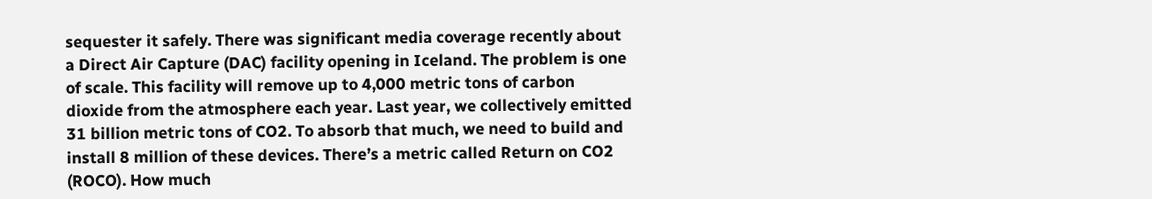sequester it safely. There was significant media coverage recently about a Direct Air Capture (DAC) facility opening in Iceland. The problem is one of scale. This facility will remove up to 4,000 metric tons of carbon dioxide from the atmosphere each year. Last year, we collectively emitted 31 billion metric tons of CO2. To absorb that much, we need to build and install 8 million of these devices. There’s a metric called Return on CO2 (ROCO). How much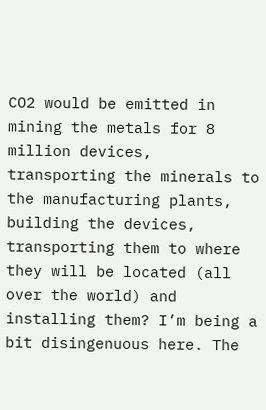CO2 would be emitted in mining the metals for 8 million devices, transporting the minerals to the manufacturing plants, building the devices, transporting them to where they will be located (all over the world) and installing them? I’m being a bit disingenuous here. The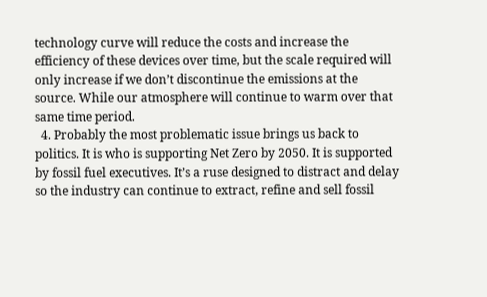technology curve will reduce the costs and increase the efficiency of these devices over time, but the scale required will only increase if we don’t discontinue the emissions at the source. While our atmosphere will continue to warm over that same time period.
  4. Probably the most problematic issue brings us back to politics. It is who is supporting Net Zero by 2050. It is supported by fossil fuel executives. It’s a ruse designed to distract and delay so the industry can continue to extract, refine and sell fossil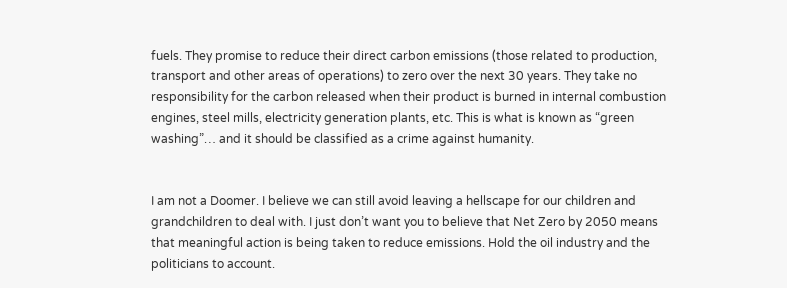fuels. They promise to reduce their direct carbon emissions (those related to production, transport and other areas of operations) to zero over the next 30 years. They take no responsibility for the carbon released when their product is burned in internal combustion engines, steel mills, electricity generation plants, etc. This is what is known as “green washing”… and it should be classified as a crime against humanity.


I am not a Doomer. I believe we can still avoid leaving a hellscape for our children and grandchildren to deal with. I just don’t want you to believe that Net Zero by 2050 means that meaningful action is being taken to reduce emissions. Hold the oil industry and the politicians to account.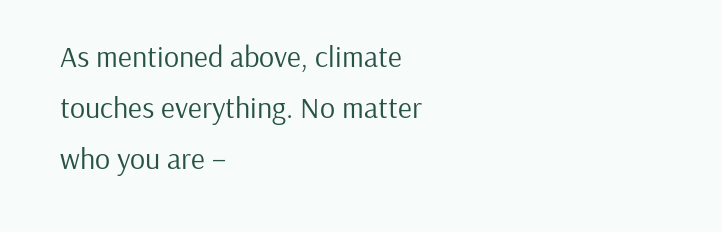As mentioned above, climate touches everything. No matter who you are –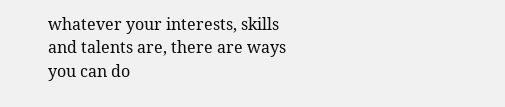whatever your interests, skills and talents are, there are ways you can do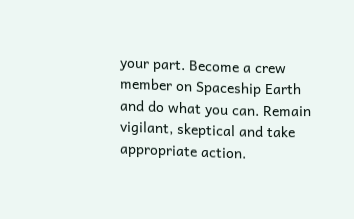your part. Become a crew member on Spaceship Earth and do what you can. Remain vigilant, skeptical and take appropriate action.